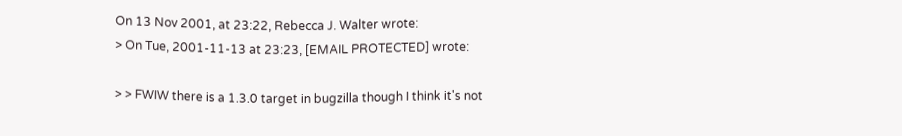On 13 Nov 2001, at 23:22, Rebecca J. Walter wrote:
> On Tue, 2001-11-13 at 23:23, [EMAIL PROTECTED] wrote:

> > FWIW there is a 1.3.0 target in bugzilla though I think it's not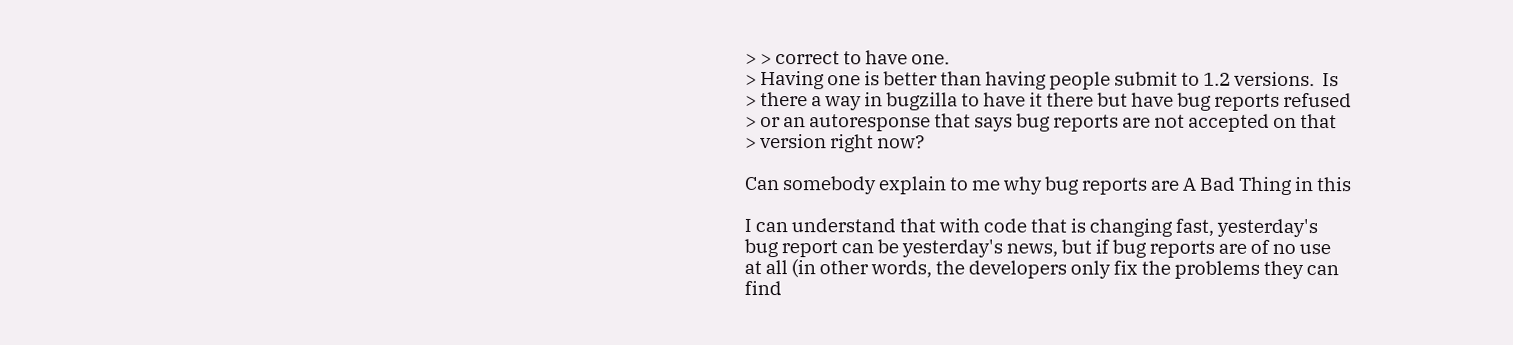> > correct to have one.
> Having one is better than having people submit to 1.2 versions.  Is
> there a way in bugzilla to have it there but have bug reports refused
> or an autoresponse that says bug reports are not accepted on that
> version right now?

Can somebody explain to me why bug reports are A Bad Thing in this

I can understand that with code that is changing fast, yesterday's
bug report can be yesterday's news, but if bug reports are of no use
at all (in other words, the developers only fix the problems they can
find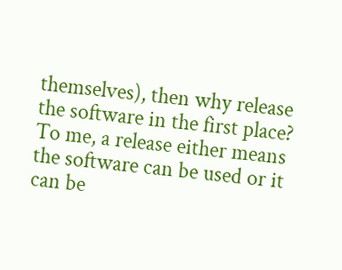themselves), then why release the software in the first place?
To me, a release either means the software can be used or it can be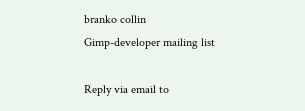branko collin
Gimp-developer mailing list

Reply via email to